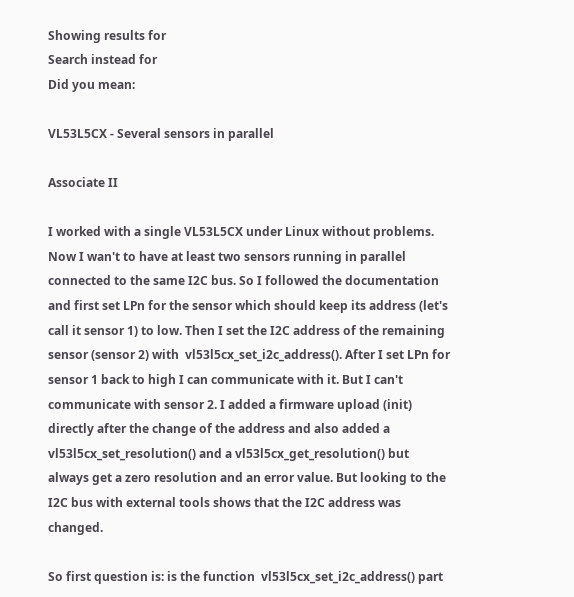Showing results for
Search instead for
Did you mean:

VL53L5CX - Several sensors in parallel

Associate II

I worked with a single VL53L5CX under Linux without problems. Now I wan't to have at least two sensors running in parallel connected to the same I2C bus. So I followed the documentation and first set LPn for the sensor which should keep its address (let's call it sensor 1) to low. Then I set the I2C address of the remaining sensor (sensor 2) with  vl53l5cx_set_i2c_address(). After I set LPn for sensor 1 back to high I can communicate with it. But I can't communicate with sensor 2. I added a firmware upload (init) directly after the change of the address and also added a vl53l5cx_set_resolution() and a vl53l5cx_get_resolution() but always get a zero resolution and an error value. But looking to the I2C bus with external tools shows that the I2C address was changed.

So first question is: is the function  vl53l5cx_set_i2c_address() part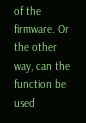of the firmware. Or the other way, can the function be used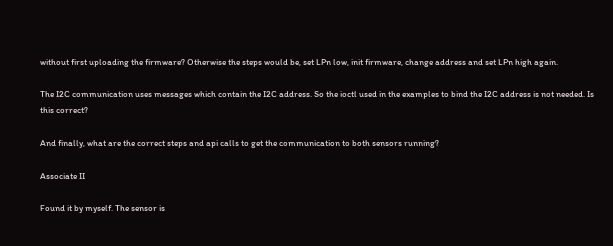without first uploading the firmware? Otherwise the steps would be, set LPn low, init firmware, change address and set LPn high again.

The I2C communication uses messages which contain the I2C address. So the ioctl used in the examples to bind the I2C address is not needed. Is this correct?

And finally, what are the correct steps and api calls to get the communication to both sensors running?

Associate II

Found it by myself. The sensor is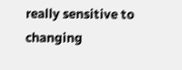really sensitive to changing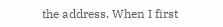the address. When I first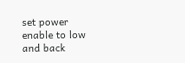set power enable to low and back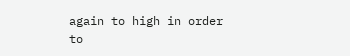again to high in order to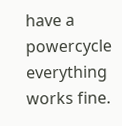have a powercycle everything works fine.